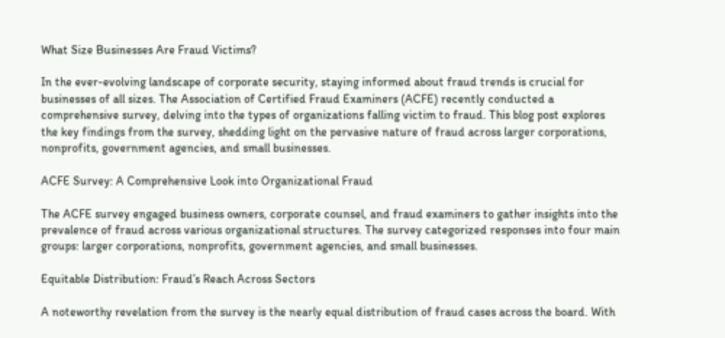What Size Businesses Are Fraud Victims?

In the ever-evolving landscape of corporate security, staying informed about fraud trends is crucial for businesses of all sizes. The Association of Certified Fraud Examiners (ACFE) recently conducted a comprehensive survey, delving into the types of organizations falling victim to fraud. This blog post explores the key findings from the survey, shedding light on the pervasive nature of fraud across larger corporations, nonprofits, government agencies, and small businesses.

ACFE Survey: A Comprehensive Look into Organizational Fraud

The ACFE survey engaged business owners, corporate counsel, and fraud examiners to gather insights into the prevalence of fraud across various organizational structures. The survey categorized responses into four main groups: larger corporations, nonprofits, government agencies, and small businesses.

Equitable Distribution: Fraud’s Reach Across Sectors

A noteworthy revelation from the survey is the nearly equal distribution of fraud cases across the board. With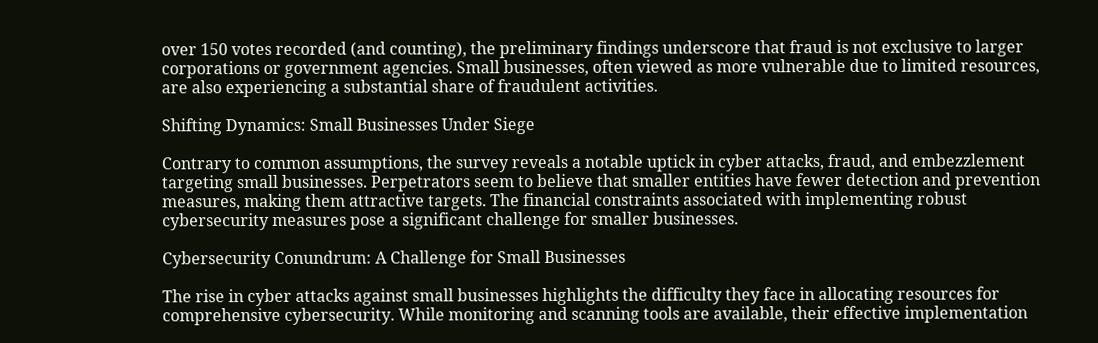over 150 votes recorded (and counting), the preliminary findings underscore that fraud is not exclusive to larger corporations or government agencies. Small businesses, often viewed as more vulnerable due to limited resources, are also experiencing a substantial share of fraudulent activities.

Shifting Dynamics: Small Businesses Under Siege

Contrary to common assumptions, the survey reveals a notable uptick in cyber attacks, fraud, and embezzlement targeting small businesses. Perpetrators seem to believe that smaller entities have fewer detection and prevention measures, making them attractive targets. The financial constraints associated with implementing robust cybersecurity measures pose a significant challenge for smaller businesses.

Cybersecurity Conundrum: A Challenge for Small Businesses

The rise in cyber attacks against small businesses highlights the difficulty they face in allocating resources for comprehensive cybersecurity. While monitoring and scanning tools are available, their effective implementation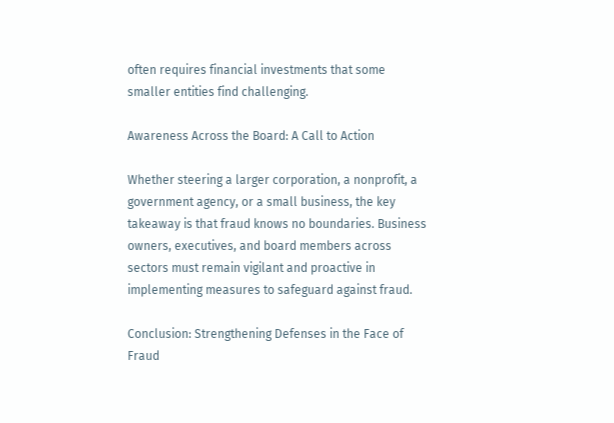often requires financial investments that some smaller entities find challenging.

Awareness Across the Board: A Call to Action

Whether steering a larger corporation, a nonprofit, a government agency, or a small business, the key takeaway is that fraud knows no boundaries. Business owners, executives, and board members across sectors must remain vigilant and proactive in implementing measures to safeguard against fraud.

Conclusion: Strengthening Defenses in the Face of Fraud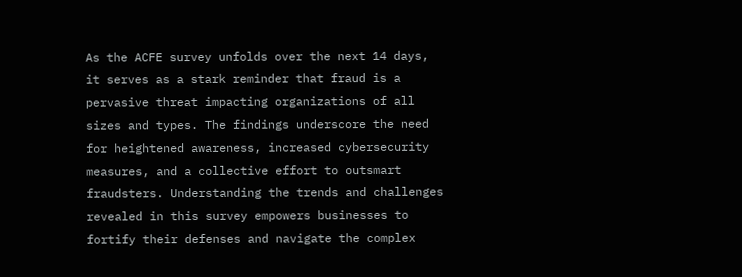As the ACFE survey unfolds over the next 14 days, it serves as a stark reminder that fraud is a pervasive threat impacting organizations of all sizes and types. The findings underscore the need for heightened awareness, increased cybersecurity measures, and a collective effort to outsmart fraudsters. Understanding the trends and challenges revealed in this survey empowers businesses to fortify their defenses and navigate the complex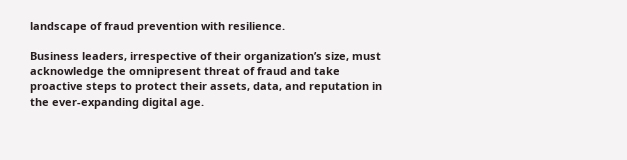landscape of fraud prevention with resilience.

Business leaders, irrespective of their organization’s size, must acknowledge the omnipresent threat of fraud and take proactive steps to protect their assets, data, and reputation in the ever-expanding digital age.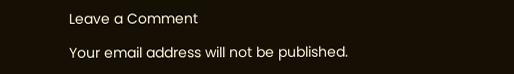Leave a Comment

Your email address will not be published.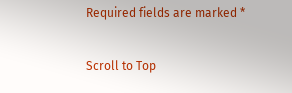Required fields are marked *

Scroll to Top